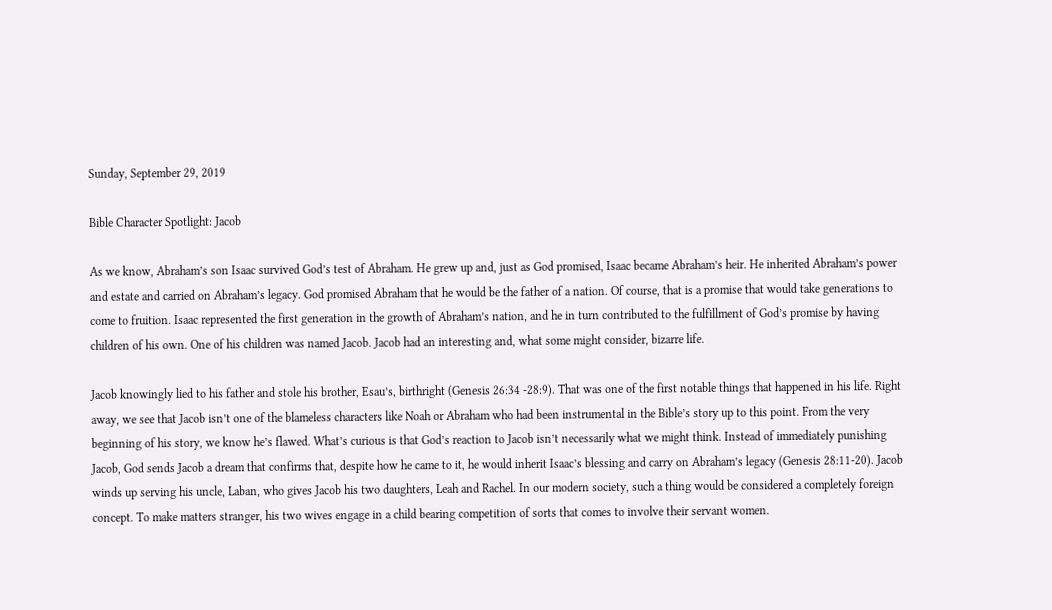Sunday, September 29, 2019

Bible Character Spotlight: Jacob

As we know, Abraham’s son Isaac survived God’s test of Abraham. He grew up and, just as God promised, Isaac became Abraham’s heir. He inherited Abraham’s power and estate and carried on Abraham’s legacy. God promised Abraham that he would be the father of a nation. Of course, that is a promise that would take generations to come to fruition. Isaac represented the first generation in the growth of Abraham’s nation, and he in turn contributed to the fulfillment of God’s promise by having children of his own. One of his children was named Jacob. Jacob had an interesting and, what some might consider, bizarre life.

Jacob knowingly lied to his father and stole his brother, Esau’s, birthright (Genesis 26:34 -28:9). That was one of the first notable things that happened in his life. Right away, we see that Jacob isn’t one of the blameless characters like Noah or Abraham who had been instrumental in the Bible’s story up to this point. From the very beginning of his story, we know he’s flawed. What’s curious is that God’s reaction to Jacob isn’t necessarily what we might think. Instead of immediately punishing Jacob, God sends Jacob a dream that confirms that, despite how he came to it, he would inherit Isaac’s blessing and carry on Abraham’s legacy (Genesis 28:11-20). Jacob winds up serving his uncle, Laban, who gives Jacob his two daughters, Leah and Rachel. In our modern society, such a thing would be considered a completely foreign concept. To make matters stranger, his two wives engage in a child bearing competition of sorts that comes to involve their servant women.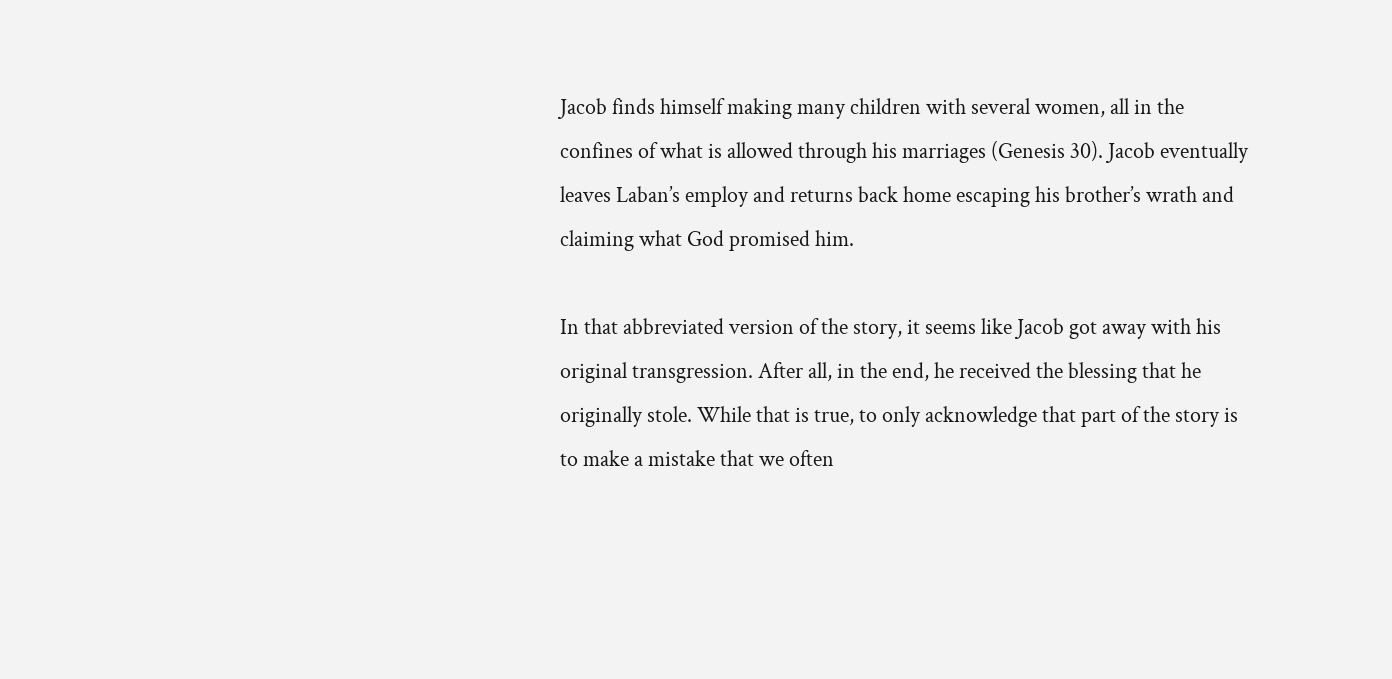Jacob finds himself making many children with several women, all in the confines of what is allowed through his marriages (Genesis 30). Jacob eventually leaves Laban’s employ and returns back home escaping his brother’s wrath and claiming what God promised him.

In that abbreviated version of the story, it seems like Jacob got away with his original transgression. After all, in the end, he received the blessing that he originally stole. While that is true, to only acknowledge that part of the story is to make a mistake that we often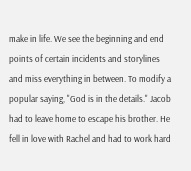make in life. We see the beginning and end points of certain incidents and storylines and miss everything in between. To modify a popular saying, "God is in the details." Jacob had to leave home to escape his brother. He fell in love with Rachel and had to work hard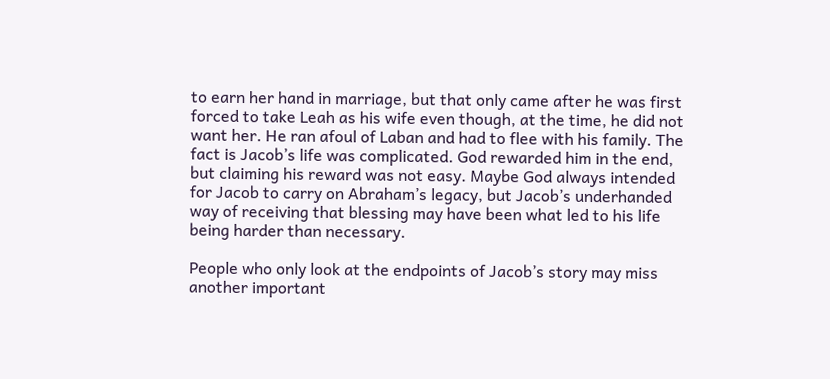to earn her hand in marriage, but that only came after he was first forced to take Leah as his wife even though, at the time, he did not want her. He ran afoul of Laban and had to flee with his family. The fact is Jacob’s life was complicated. God rewarded him in the end, but claiming his reward was not easy. Maybe God always intended for Jacob to carry on Abraham’s legacy, but Jacob’s underhanded way of receiving that blessing may have been what led to his life being harder than necessary.

People who only look at the endpoints of Jacob’s story may miss another important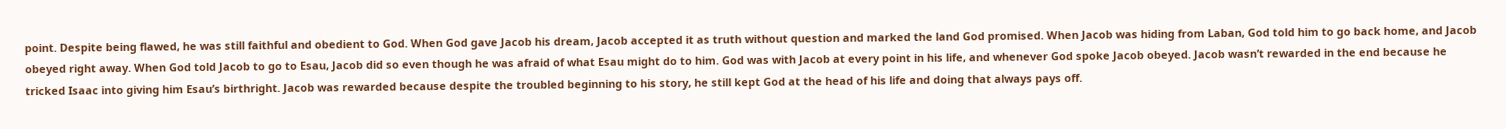point. Despite being flawed, he was still faithful and obedient to God. When God gave Jacob his dream, Jacob accepted it as truth without question and marked the land God promised. When Jacob was hiding from Laban, God told him to go back home, and Jacob obeyed right away. When God told Jacob to go to Esau, Jacob did so even though he was afraid of what Esau might do to him. God was with Jacob at every point in his life, and whenever God spoke Jacob obeyed. Jacob wasn’t rewarded in the end because he tricked Isaac into giving him Esau’s birthright. Jacob was rewarded because despite the troubled beginning to his story, he still kept God at the head of his life and doing that always pays off.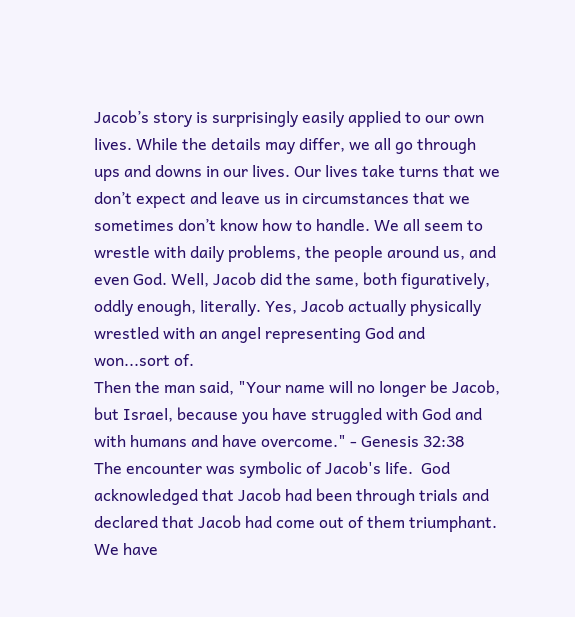Jacob’s story is surprisingly easily applied to our own lives. While the details may differ, we all go through ups and downs in our lives. Our lives take turns that we don’t expect and leave us in circumstances that we sometimes don’t know how to handle. We all seem to wrestle with daily problems, the people around us, and even God. Well, Jacob did the same, both figuratively, oddly enough, literally. Yes, Jacob actually physically wrestled with an angel representing God and won...sort of.
Then the man said, "Your name will no longer be Jacob, but Israel, because you have struggled with God and with humans and have overcome." - Genesis 32:38
The encounter was symbolic of Jacob's life.  God acknowledged that Jacob had been through trials and declared that Jacob had come out of them triumphant.
We have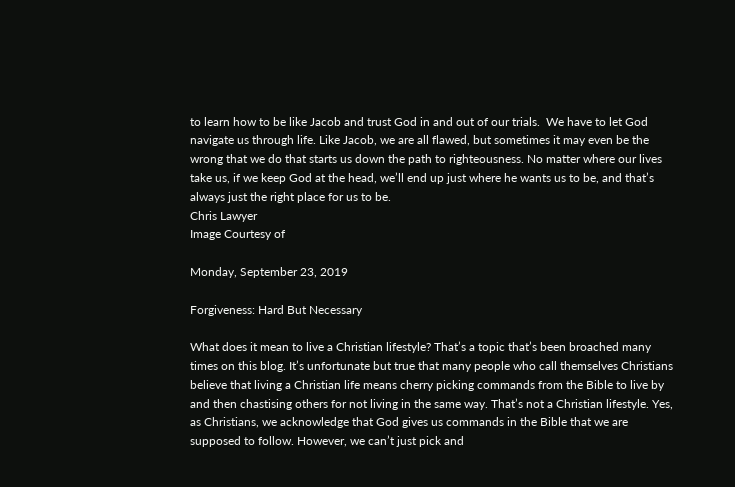to learn how to be like Jacob and trust God in and out of our trials.  We have to let God navigate us through life. Like Jacob, we are all flawed, but sometimes it may even be the wrong that we do that starts us down the path to righteousness. No matter where our lives take us, if we keep God at the head, we’ll end up just where he wants us to be, and that’s always just the right place for us to be.
Chris Lawyer
Image Courtesy of

Monday, September 23, 2019

Forgiveness: Hard But Necessary

What does it mean to live a Christian lifestyle? That’s a topic that’s been broached many times on this blog. It’s unfortunate but true that many people who call themselves Christians believe that living a Christian life means cherry picking commands from the Bible to live by and then chastising others for not living in the same way. That’s not a Christian lifestyle. Yes, as Christians, we acknowledge that God gives us commands in the Bible that we are supposed to follow. However, we can’t just pick and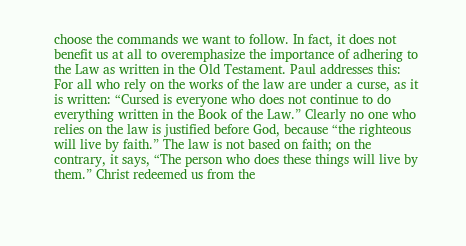choose the commands we want to follow. In fact, it does not benefit us at all to overemphasize the importance of adhering to the Law as written in the Old Testament. Paul addresses this:
For all who rely on the works of the law are under a curse, as it is written: “Cursed is everyone who does not continue to do everything written in the Book of the Law.” Clearly no one who relies on the law is justified before God, because “the righteous will live by faith.” The law is not based on faith; on the contrary, it says, “The person who does these things will live by them.” Christ redeemed us from the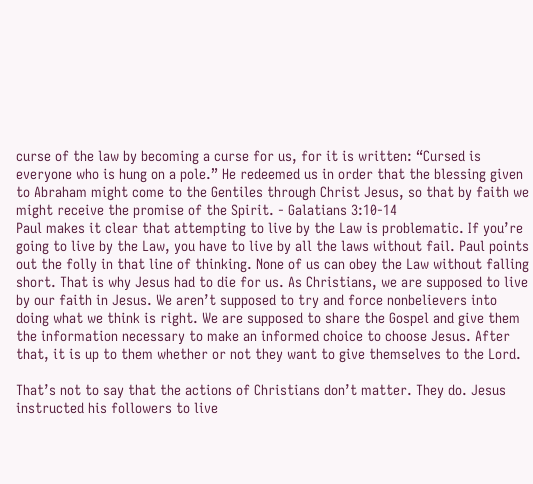curse of the law by becoming a curse for us, for it is written: “Cursed is everyone who is hung on a pole.” He redeemed us in order that the blessing given to Abraham might come to the Gentiles through Christ Jesus, so that by faith we might receive the promise of the Spirit. - Galatians 3:10-14
Paul makes it clear that attempting to live by the Law is problematic. If you’re going to live by the Law, you have to live by all the laws without fail. Paul points out the folly in that line of thinking. None of us can obey the Law without falling short. That is why Jesus had to die for us. As Christians, we are supposed to live by our faith in Jesus. We aren’t supposed to try and force nonbelievers into doing what we think is right. We are supposed to share the Gospel and give them the information necessary to make an informed choice to choose Jesus. After that, it is up to them whether or not they want to give themselves to the Lord.

That’s not to say that the actions of Christians don’t matter. They do. Jesus instructed his followers to live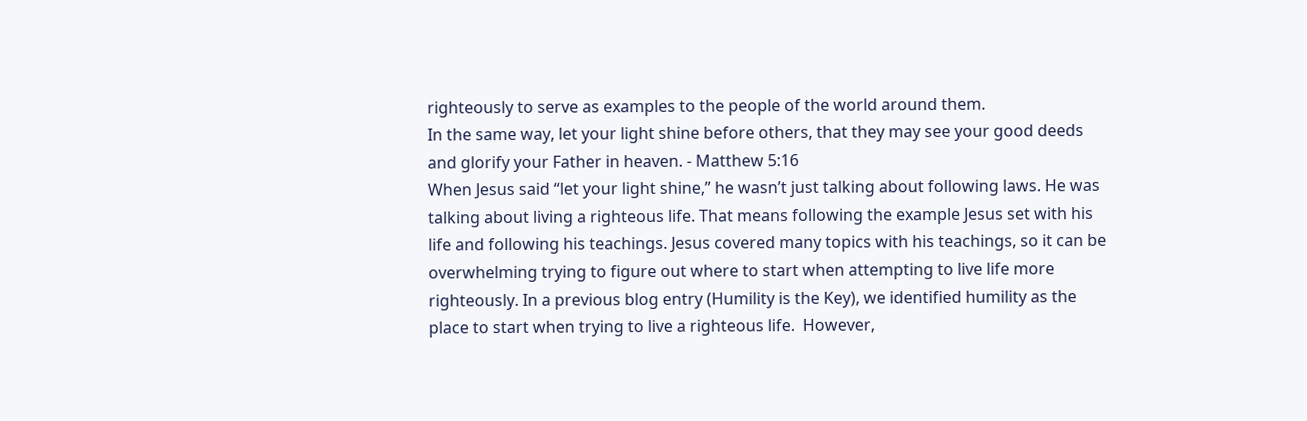righteously to serve as examples to the people of the world around them.
In the same way, let your light shine before others, that they may see your good deeds and glorify your Father in heaven. - Matthew 5:16
When Jesus said “let your light shine,” he wasn’t just talking about following laws. He was talking about living a righteous life. That means following the example Jesus set with his life and following his teachings. Jesus covered many topics with his teachings, so it can be overwhelming trying to figure out where to start when attempting to live life more righteously. In a previous blog entry (Humility is the Key), we identified humility as the place to start when trying to live a righteous life.  However,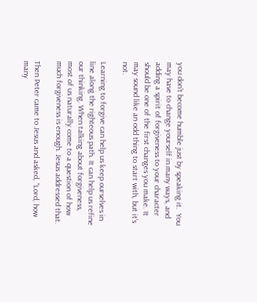you don't become humble just by speaking it.  You may have to change yourself in many ways, and adding a spirit of forgiveness to your character should be one of the first changes you make. It may sound like an odd thing to start with, but it’s not.

Learning to forgive can help us keep ourselves in line along the righteous path. It can help us refine our thinking. When talking about forgiveness, most of us naturally come to a question of how much forgiveness is enough. Jesus addressed that.

Then Peter came to Jesus and asked, “Lord, how many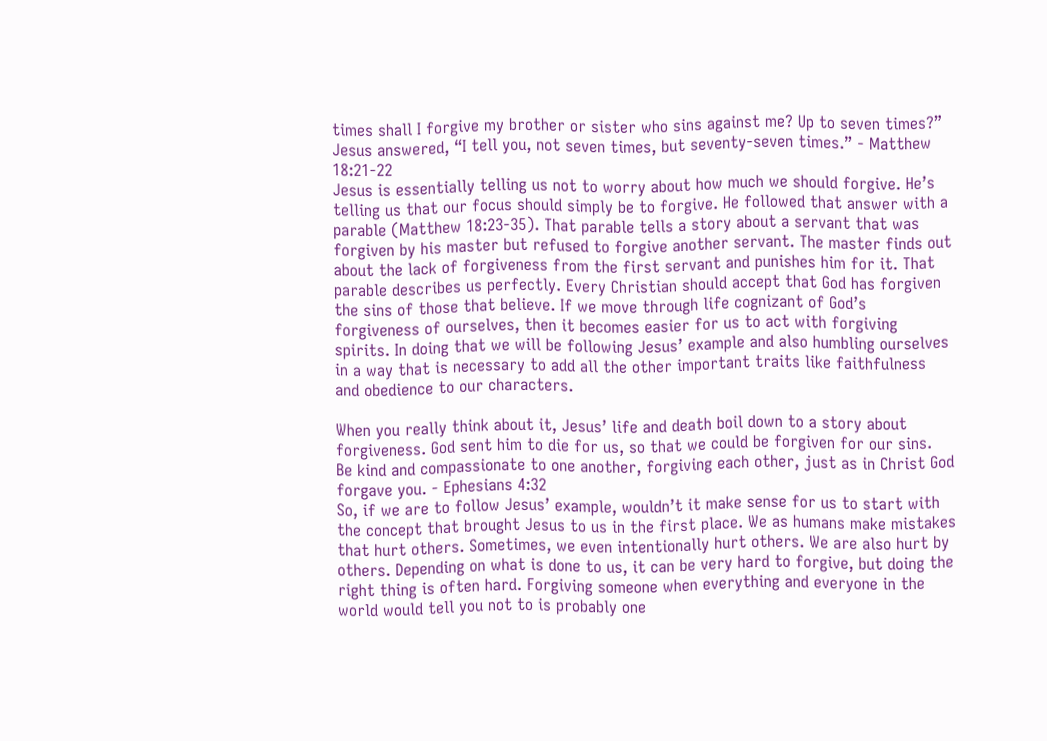times shall I forgive my brother or sister who sins against me? Up to seven times?” Jesus answered, “I tell you, not seven times, but seventy-seven times.” - Matthew 18:21-22
Jesus is essentially telling us not to worry about how much we should forgive. He’s telling us that our focus should simply be to forgive. He followed that answer with a parable (Matthew 18:23-35). That parable tells a story about a servant that was forgiven by his master but refused to forgive another servant. The master finds out about the lack of forgiveness from the first servant and punishes him for it. That parable describes us perfectly. Every Christian should accept that God has forgiven the sins of those that believe. If we move through life cognizant of God’s forgiveness of ourselves, then it becomes easier for us to act with forgiving spirits. In doing that we will be following Jesus’ example and also humbling ourselves in a way that is necessary to add all the other important traits like faithfulness and obedience to our characters.

When you really think about it, Jesus’ life and death boil down to a story about forgiveness. God sent him to die for us, so that we could be forgiven for our sins.
Be kind and compassionate to one another, forgiving each other, just as in Christ God forgave you. - Ephesians 4:32
So, if we are to follow Jesus’ example, wouldn’t it make sense for us to start with the concept that brought Jesus to us in the first place. We as humans make mistakes that hurt others. Sometimes, we even intentionally hurt others. We are also hurt by others. Depending on what is done to us, it can be very hard to forgive, but doing the right thing is often hard. Forgiving someone when everything and everyone in the world would tell you not to is probably one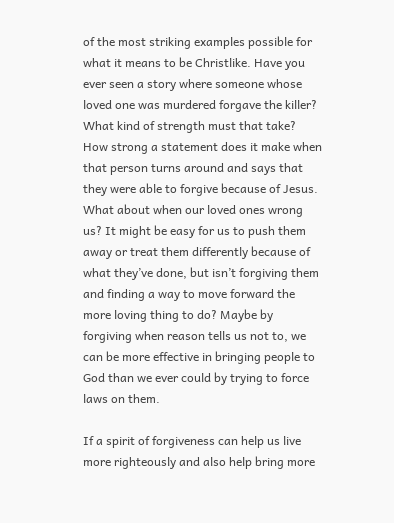of the most striking examples possible for what it means to be Christlike. Have you ever seen a story where someone whose loved one was murdered forgave the killer? What kind of strength must that take? How strong a statement does it make when that person turns around and says that they were able to forgive because of Jesus. What about when our loved ones wrong us? It might be easy for us to push them away or treat them differently because of what they’ve done, but isn’t forgiving them and finding a way to move forward the more loving thing to do? Maybe by forgiving when reason tells us not to, we can be more effective in bringing people to God than we ever could by trying to force laws on them.

If a spirit of forgiveness can help us live more righteously and also help bring more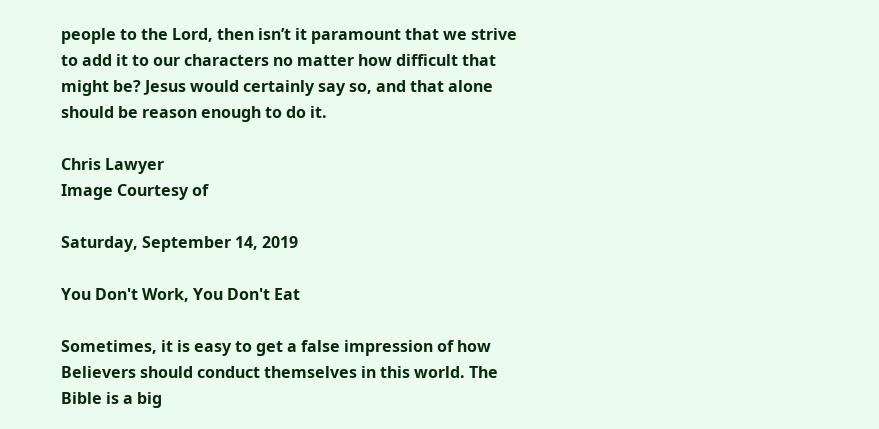people to the Lord, then isn’t it paramount that we strive to add it to our characters no matter how difficult that might be? Jesus would certainly say so, and that alone should be reason enough to do it.

Chris Lawyer
Image Courtesy of

Saturday, September 14, 2019

You Don't Work, You Don't Eat

Sometimes, it is easy to get a false impression of how Believers should conduct themselves in this world. The Bible is a big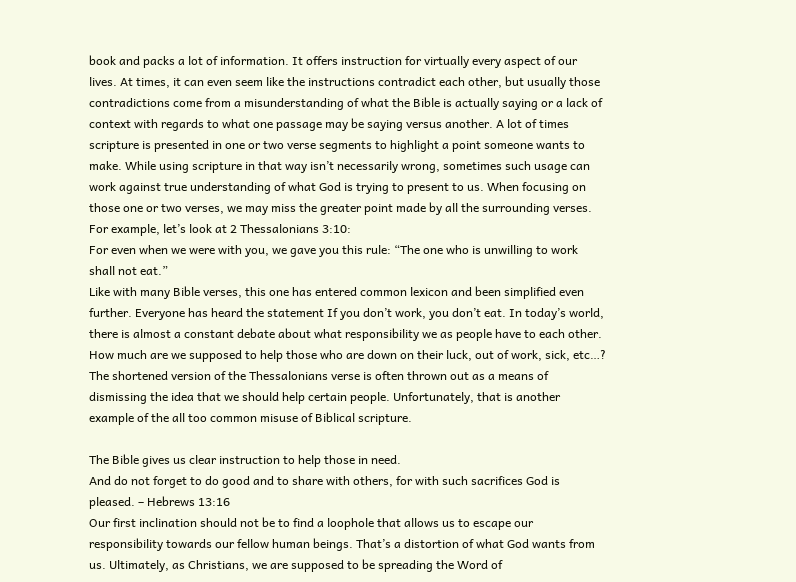book and packs a lot of information. It offers instruction for virtually every aspect of our lives. At times, it can even seem like the instructions contradict each other, but usually those contradictions come from a misunderstanding of what the Bible is actually saying or a lack of context with regards to what one passage may be saying versus another. A lot of times scripture is presented in one or two verse segments to highlight a point someone wants to make. While using scripture in that way isn’t necessarily wrong, sometimes such usage can work against true understanding of what God is trying to present to us. When focusing on those one or two verses, we may miss the greater point made by all the surrounding verses. For example, let’s look at 2 Thessalonians 3:10:
For even when we were with you, we gave you this rule: “The one who is unwilling to work shall not eat.”
Like with many Bible verses, this one has entered common lexicon and been simplified even further. Everyone has heard the statement If you don’t work, you don’t eat. In today’s world, there is almost a constant debate about what responsibility we as people have to each other. How much are we supposed to help those who are down on their luck, out of work, sick, etc…? The shortened version of the Thessalonians verse is often thrown out as a means of dismissing the idea that we should help certain people. Unfortunately, that is another example of the all too common misuse of Biblical scripture.

The Bible gives us clear instruction to help those in need.
And do not forget to do good and to share with others, for with such sacrifices God is pleased. – Hebrews 13:16
Our first inclination should not be to find a loophole that allows us to escape our responsibility towards our fellow human beings. That’s a distortion of what God wants from us. Ultimately, as Christians, we are supposed to be spreading the Word of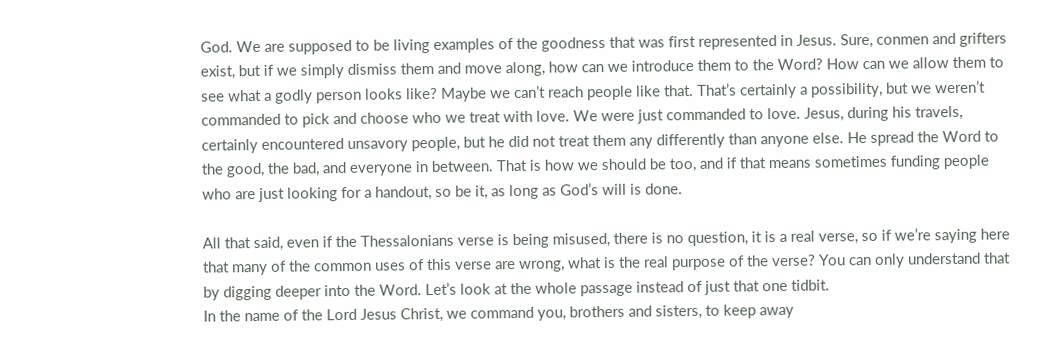God. We are supposed to be living examples of the goodness that was first represented in Jesus. Sure, conmen and grifters exist, but if we simply dismiss them and move along, how can we introduce them to the Word? How can we allow them to see what a godly person looks like? Maybe we can’t reach people like that. That’s certainly a possibility, but we weren’t commanded to pick and choose who we treat with love. We were just commanded to love. Jesus, during his travels, certainly encountered unsavory people, but he did not treat them any differently than anyone else. He spread the Word to the good, the bad, and everyone in between. That is how we should be too, and if that means sometimes funding people who are just looking for a handout, so be it, as long as God’s will is done.

All that said, even if the Thessalonians verse is being misused, there is no question, it is a real verse, so if we’re saying here that many of the common uses of this verse are wrong, what is the real purpose of the verse? You can only understand that by digging deeper into the Word. Let’s look at the whole passage instead of just that one tidbit.
In the name of the Lord Jesus Christ, we command you, brothers and sisters, to keep away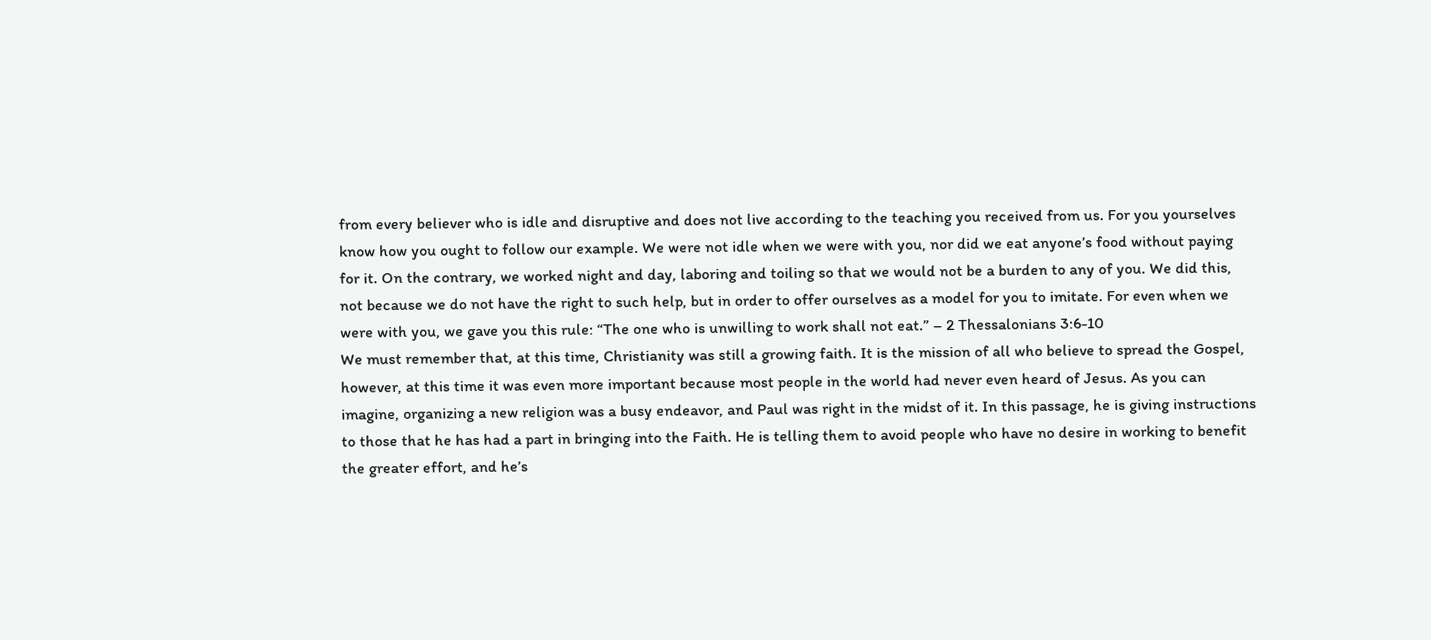from every believer who is idle and disruptive and does not live according to the teaching you received from us. For you yourselves know how you ought to follow our example. We were not idle when we were with you, nor did we eat anyone’s food without paying for it. On the contrary, we worked night and day, laboring and toiling so that we would not be a burden to any of you. We did this, not because we do not have the right to such help, but in order to offer ourselves as a model for you to imitate. For even when we were with you, we gave you this rule: “The one who is unwilling to work shall not eat.” – 2 Thessalonians 3:6-10
We must remember that, at this time, Christianity was still a growing faith. It is the mission of all who believe to spread the Gospel, however, at this time it was even more important because most people in the world had never even heard of Jesus. As you can imagine, organizing a new religion was a busy endeavor, and Paul was right in the midst of it. In this passage, he is giving instructions to those that he has had a part in bringing into the Faith. He is telling them to avoid people who have no desire in working to benefit the greater effort, and he’s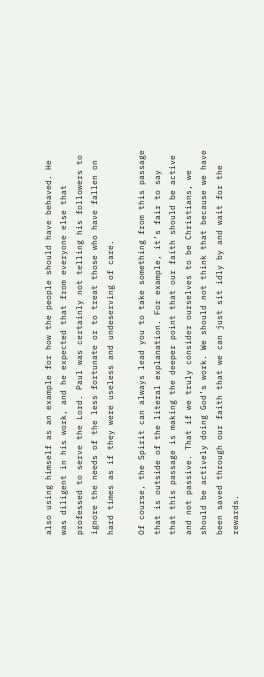also using himself as an example for how the people should have behaved. He was diligent in his work, and he expected that from everyone else that professed to serve the Lord. Paul was certainly not telling his followers to ignore the needs of the less fortunate or to treat those who have fallen on hard times as if they were useless and undeserving of care.

Of course, the Spirit can always lead you to take something from this passage that is outside of the literal explanation. For example, it’s fair to say that this passage is making the deeper point that our faith should be active and not passive. That if we truly consider ourselves to be Christians, we should be actively doing God’s work. We should not think that because we have been saved through our faith that we can just sit idly by and wait for the rewards.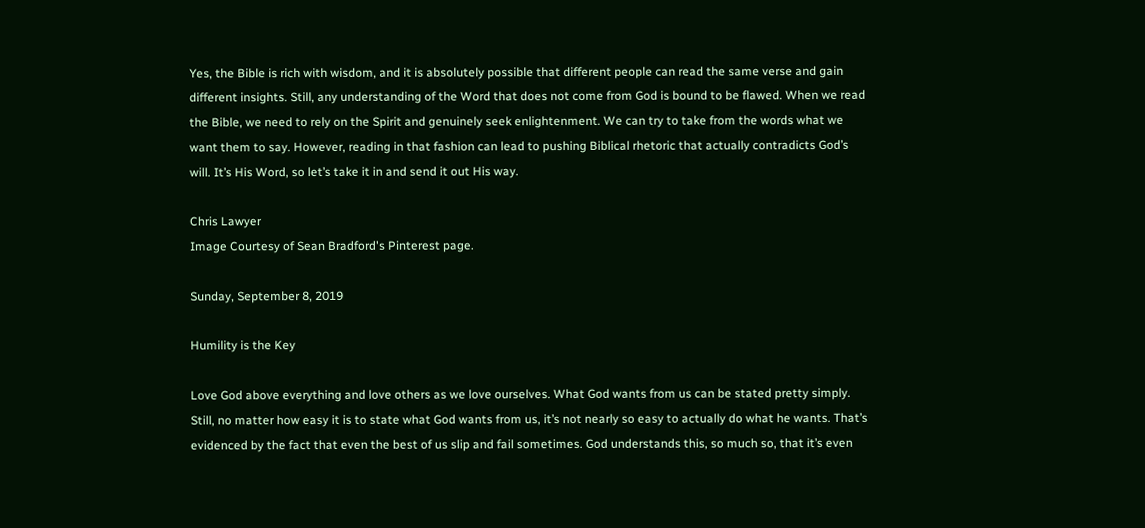Yes, the Bible is rich with wisdom, and it is absolutely possible that different people can read the same verse and gain different insights. Still, any understanding of the Word that does not come from God is bound to be flawed. When we read the Bible, we need to rely on the Spirit and genuinely seek enlightenment. We can try to take from the words what we want them to say. However, reading in that fashion can lead to pushing Biblical rhetoric that actually contradicts God’s will. It’s His Word, so let’s take it in and send it out His way.

Chris Lawyer
Image Courtesy of Sean Bradford's Pinterest page.

Sunday, September 8, 2019

Humility is the Key

Love God above everything and love others as we love ourselves. What God wants from us can be stated pretty simply. Still, no matter how easy it is to state what God wants from us, it’s not nearly so easy to actually do what he wants. That’s evidenced by the fact that even the best of us slip and fail sometimes. God understands this, so much so, that it’s even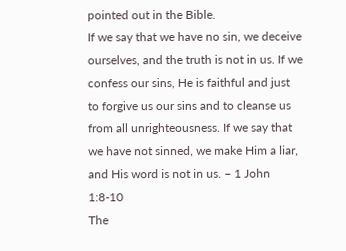pointed out in the Bible.
If we say that we have no sin, we deceive ourselves, and the truth is not in us. If we confess our sins, He is faithful and just to forgive us our sins and to cleanse us from all unrighteousness. If we say that we have not sinned, we make Him a liar, and His word is not in us. – 1 John 1:8-10
The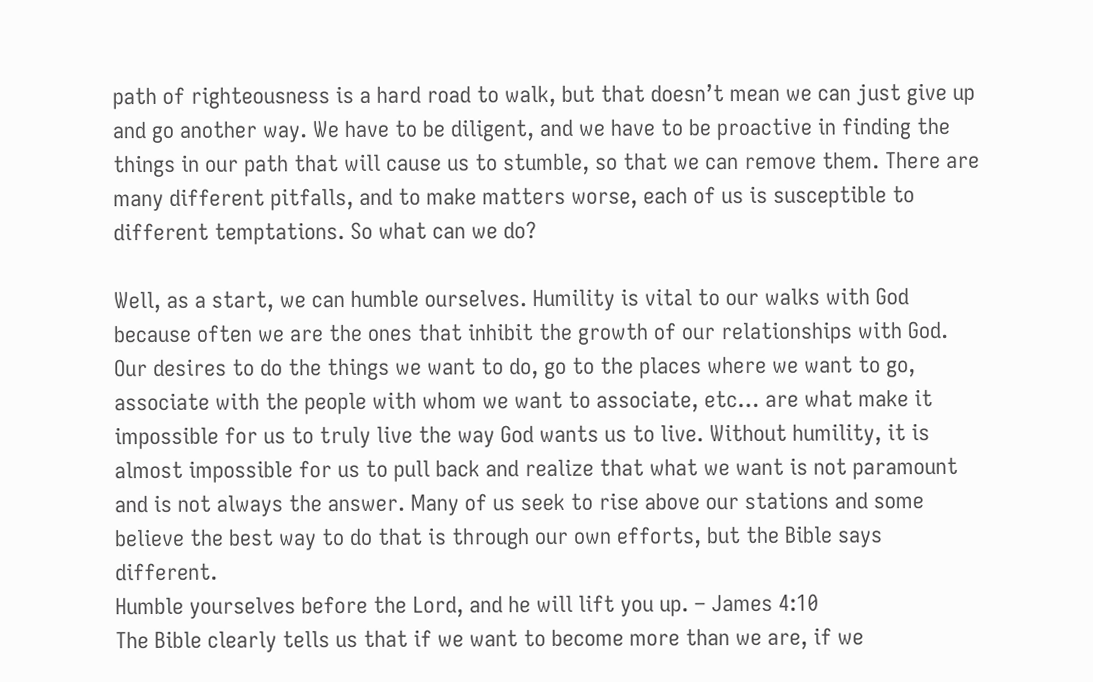path of righteousness is a hard road to walk, but that doesn’t mean we can just give up and go another way. We have to be diligent, and we have to be proactive in finding the things in our path that will cause us to stumble, so that we can remove them. There are many different pitfalls, and to make matters worse, each of us is susceptible to different temptations. So what can we do?

Well, as a start, we can humble ourselves. Humility is vital to our walks with God because often we are the ones that inhibit the growth of our relationships with God. Our desires to do the things we want to do, go to the places where we want to go, associate with the people with whom we want to associate, etc… are what make it impossible for us to truly live the way God wants us to live. Without humility, it is almost impossible for us to pull back and realize that what we want is not paramount and is not always the answer. Many of us seek to rise above our stations and some believe the best way to do that is through our own efforts, but the Bible says different.
Humble yourselves before the Lord, and he will lift you up. – James 4:10
The Bible clearly tells us that if we want to become more than we are, if we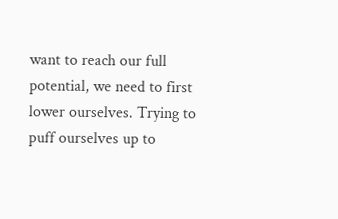want to reach our full potential, we need to first lower ourselves. Trying to puff ourselves up to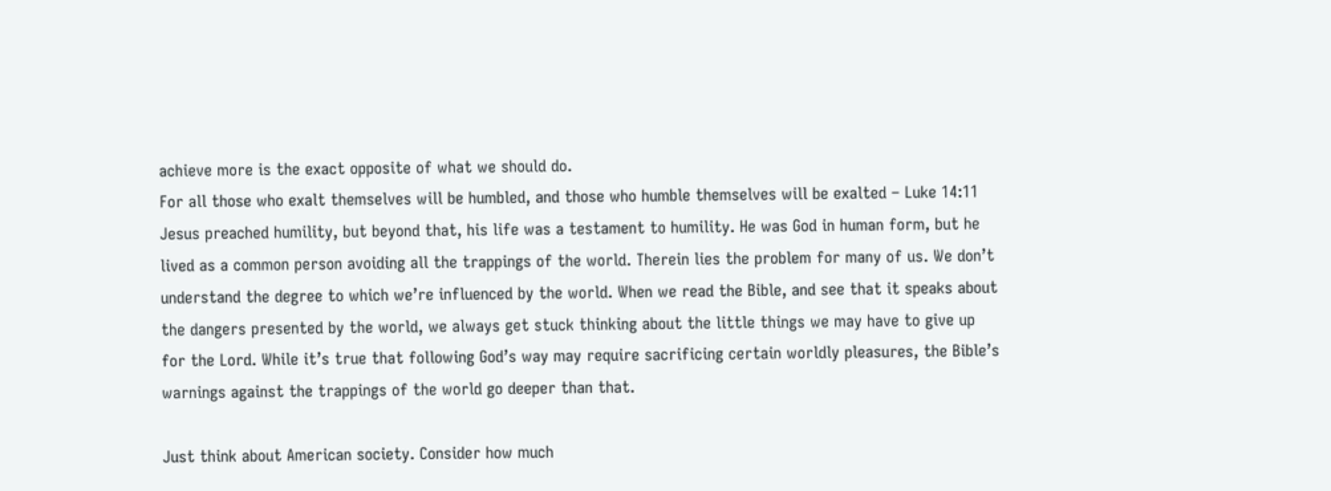achieve more is the exact opposite of what we should do.
For all those who exalt themselves will be humbled, and those who humble themselves will be exalted – Luke 14:11
Jesus preached humility, but beyond that, his life was a testament to humility. He was God in human form, but he lived as a common person avoiding all the trappings of the world. Therein lies the problem for many of us. We don’t understand the degree to which we’re influenced by the world. When we read the Bible, and see that it speaks about the dangers presented by the world, we always get stuck thinking about the little things we may have to give up for the Lord. While it’s true that following God’s way may require sacrificing certain worldly pleasures, the Bible’s warnings against the trappings of the world go deeper than that.

Just think about American society. Consider how much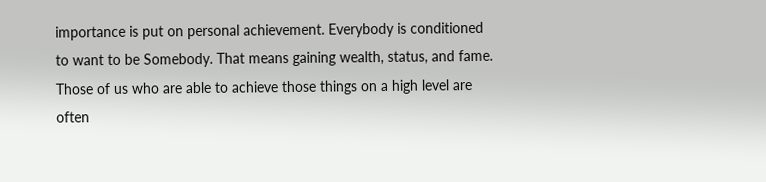importance is put on personal achievement. Everybody is conditioned to want to be Somebody. That means gaining wealth, status, and fame. Those of us who are able to achieve those things on a high level are often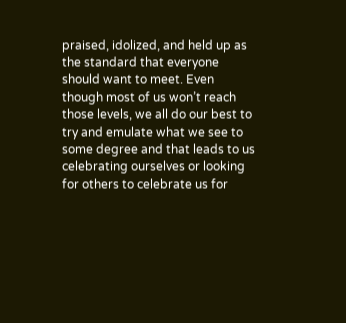praised, idolized, and held up as the standard that everyone should want to meet. Even though most of us won’t reach those levels, we all do our best to try and emulate what we see to some degree and that leads to us celebrating ourselves or looking for others to celebrate us for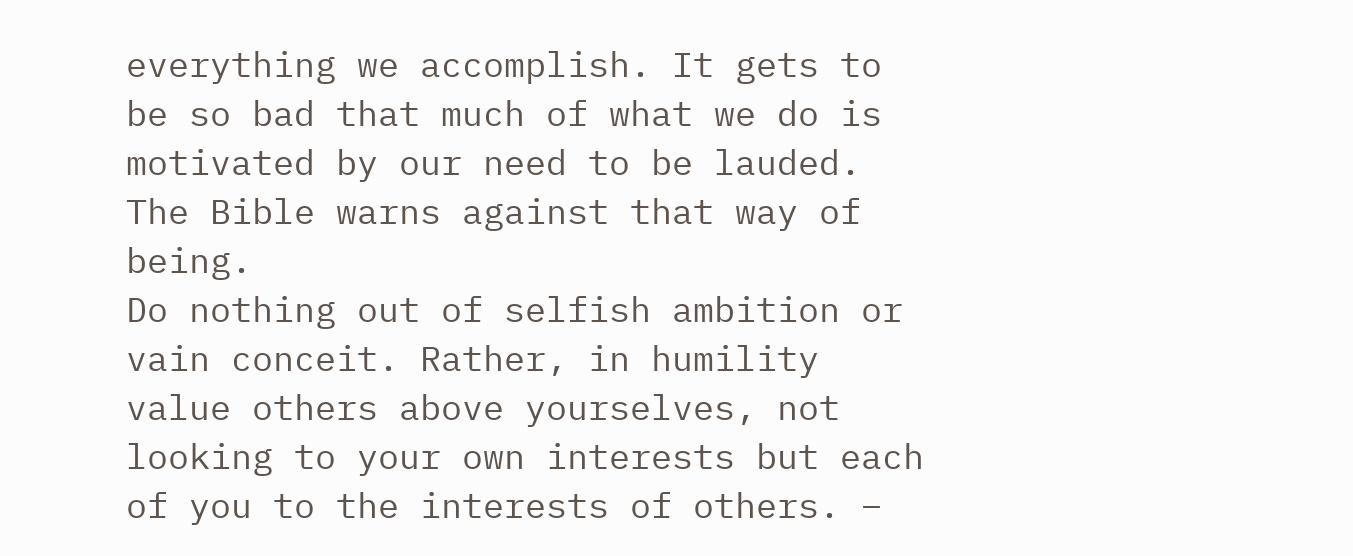everything we accomplish. It gets to be so bad that much of what we do is motivated by our need to be lauded. The Bible warns against that way of being.
Do nothing out of selfish ambition or vain conceit. Rather, in humility value others above yourselves, not looking to your own interests but each of you to the interests of others. –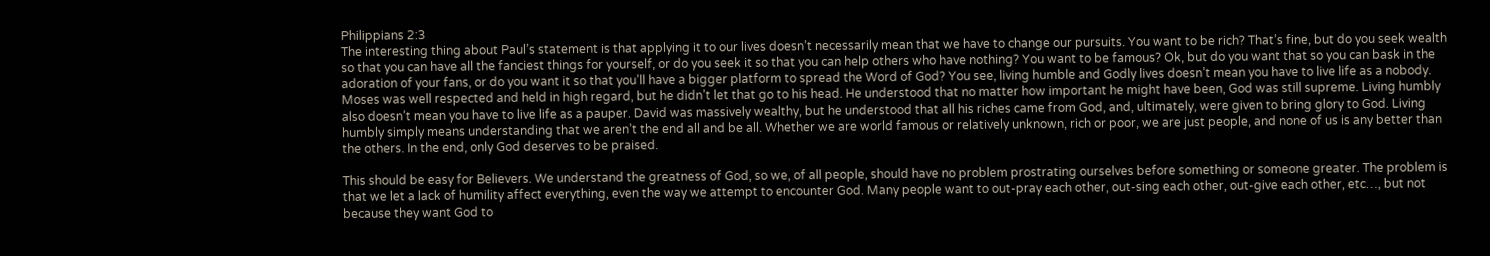Philippians 2:3
The interesting thing about Paul’s statement is that applying it to our lives doesn’t necessarily mean that we have to change our pursuits. You want to be rich? That’s fine, but do you seek wealth so that you can have all the fanciest things for yourself, or do you seek it so that you can help others who have nothing? You want to be famous? Ok, but do you want that so you can bask in the adoration of your fans, or do you want it so that you’ll have a bigger platform to spread the Word of God? You see, living humble and Godly lives doesn’t mean you have to live life as a nobody. Moses was well respected and held in high regard, but he didn’t let that go to his head. He understood that no matter how important he might have been, God was still supreme. Living humbly also doesn’t mean you have to live life as a pauper. David was massively wealthy, but he understood that all his riches came from God, and, ultimately, were given to bring glory to God. Living humbly simply means understanding that we aren’t the end all and be all. Whether we are world famous or relatively unknown, rich or poor, we are just people, and none of us is any better than the others. In the end, only God deserves to be praised.

This should be easy for Believers. We understand the greatness of God, so we, of all people, should have no problem prostrating ourselves before something or someone greater. The problem is that we let a lack of humility affect everything, even the way we attempt to encounter God. Many people want to out-pray each other, out-sing each other, out-give each other, etc…, but not because they want God to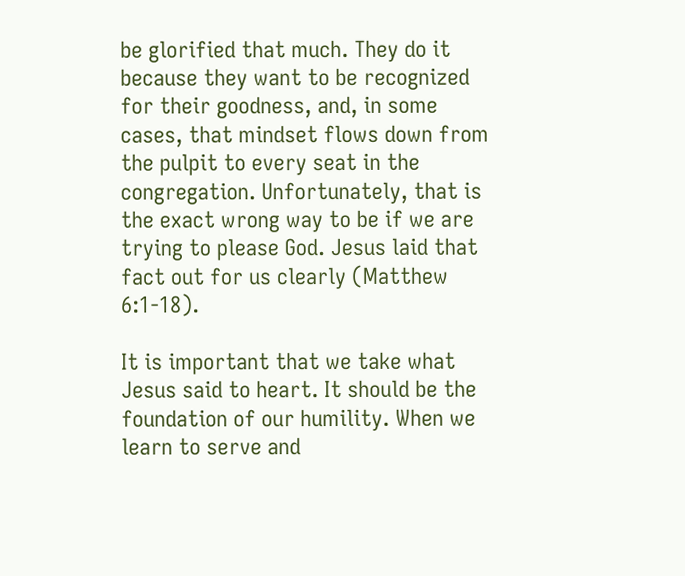be glorified that much. They do it because they want to be recognized for their goodness, and, in some cases, that mindset flows down from the pulpit to every seat in the congregation. Unfortunately, that is the exact wrong way to be if we are trying to please God. Jesus laid that fact out for us clearly (Matthew 6:1-18).

It is important that we take what Jesus said to heart. It should be the foundation of our humility. When we learn to serve and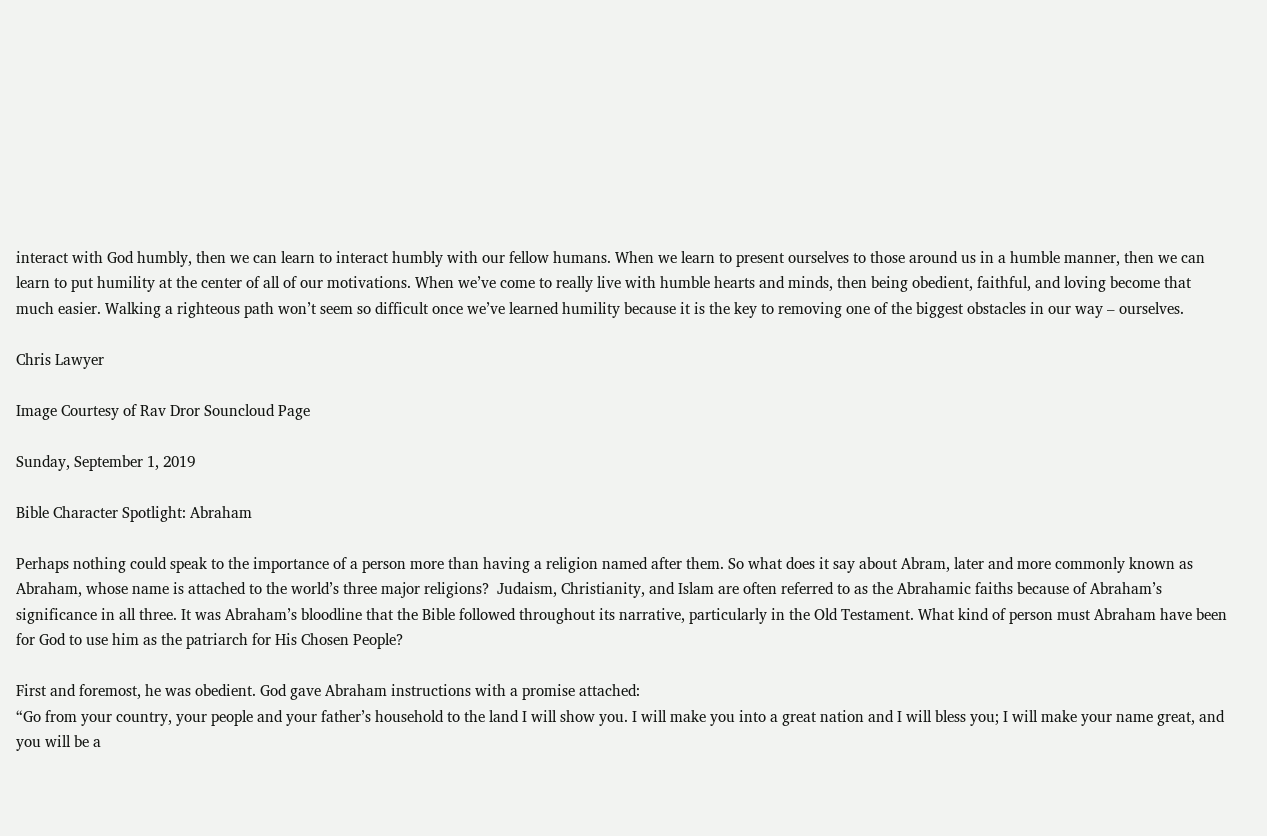interact with God humbly, then we can learn to interact humbly with our fellow humans. When we learn to present ourselves to those around us in a humble manner, then we can learn to put humility at the center of all of our motivations. When we’ve come to really live with humble hearts and minds, then being obedient, faithful, and loving become that much easier. Walking a righteous path won’t seem so difficult once we’ve learned humility because it is the key to removing one of the biggest obstacles in our way – ourselves.

Chris Lawyer

Image Courtesy of Rav Dror Souncloud Page

Sunday, September 1, 2019

Bible Character Spotlight: Abraham

Perhaps nothing could speak to the importance of a person more than having a religion named after them. So what does it say about Abram, later and more commonly known as Abraham, whose name is attached to the world’s three major religions?  Judaism, Christianity, and Islam are often referred to as the Abrahamic faiths because of Abraham’s significance in all three. It was Abraham’s bloodline that the Bible followed throughout its narrative, particularly in the Old Testament. What kind of person must Abraham have been for God to use him as the patriarch for His Chosen People?

First and foremost, he was obedient. God gave Abraham instructions with a promise attached:
“Go from your country, your people and your father’s household to the land I will show you. I will make you into a great nation and I will bless you; I will make your name great, and you will be a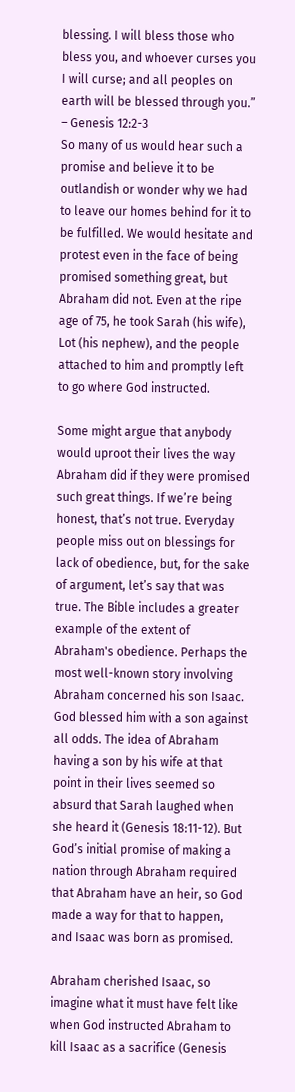blessing. I will bless those who bless you, and whoever curses you I will curse; and all peoples on earth will be blessed through you.” – Genesis 12:2-3
So many of us would hear such a promise and believe it to be outlandish or wonder why we had to leave our homes behind for it to be fulfilled. We would hesitate and protest even in the face of being promised something great, but Abraham did not. Even at the ripe age of 75, he took Sarah (his wife), Lot (his nephew), and the people attached to him and promptly left to go where God instructed.

Some might argue that anybody would uproot their lives the way Abraham did if they were promised such great things. If we’re being honest, that’s not true. Everyday people miss out on blessings for lack of obedience, but, for the sake of argument, let’s say that was true. The Bible includes a greater example of the extent of Abraham's obedience. Perhaps the most well-known story involving Abraham concerned his son Isaac. God blessed him with a son against all odds. The idea of Abraham having a son by his wife at that point in their lives seemed so absurd that Sarah laughed when she heard it (Genesis 18:11-12). But God’s initial promise of making a nation through Abraham required that Abraham have an heir, so God made a way for that to happen, and Isaac was born as promised.

Abraham cherished Isaac, so imagine what it must have felt like when God instructed Abraham to kill Isaac as a sacrifice (Genesis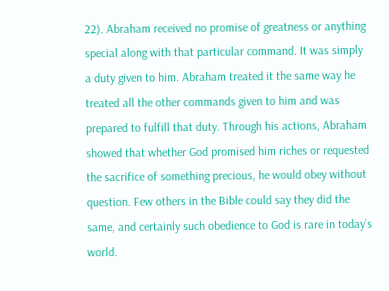22). Abraham received no promise of greatness or anything special along with that particular command. It was simply a duty given to him. Abraham treated it the same way he treated all the other commands given to him and was prepared to fulfill that duty. Through his actions, Abraham showed that whether God promised him riches or requested the sacrifice of something precious, he would obey without question. Few others in the Bible could say they did the same, and certainly such obedience to God is rare in today’s world.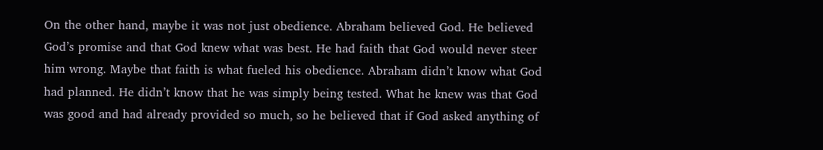On the other hand, maybe it was not just obedience. Abraham believed God. He believed God’s promise and that God knew what was best. He had faith that God would never steer him wrong. Maybe that faith is what fueled his obedience. Abraham didn’t know what God had planned. He didn’t know that he was simply being tested. What he knew was that God was good and had already provided so much, so he believed that if God asked anything of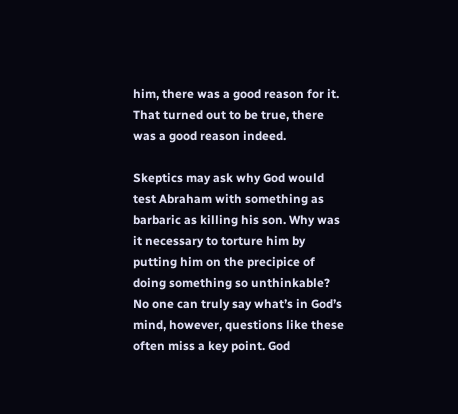him, there was a good reason for it. That turned out to be true, there was a good reason indeed.

Skeptics may ask why God would test Abraham with something as barbaric as killing his son. Why was it necessary to torture him by putting him on the precipice of doing something so unthinkable? No one can truly say what’s in God’s mind, however, questions like these often miss a key point. God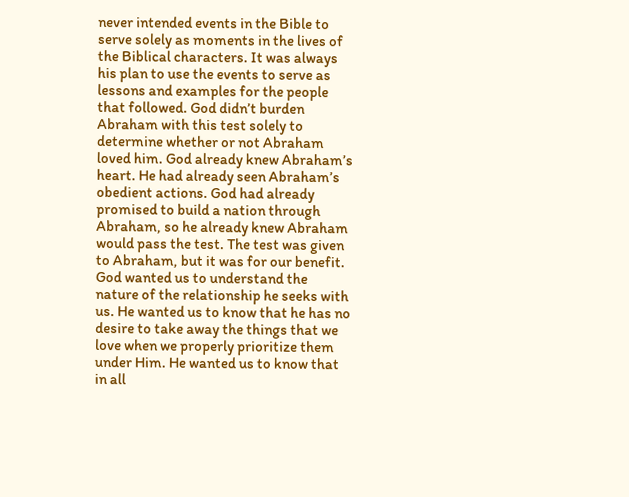never intended events in the Bible to serve solely as moments in the lives of the Biblical characters. It was always his plan to use the events to serve as lessons and examples for the people that followed. God didn’t burden Abraham with this test solely to determine whether or not Abraham loved him. God already knew Abraham’s heart. He had already seen Abraham’s obedient actions. God had already promised to build a nation through Abraham, so he already knew Abraham would pass the test. The test was given to Abraham, but it was for our benefit. God wanted us to understand the nature of the relationship he seeks with us. He wanted us to know that he has no desire to take away the things that we love when we properly prioritize them under Him. He wanted us to know that in all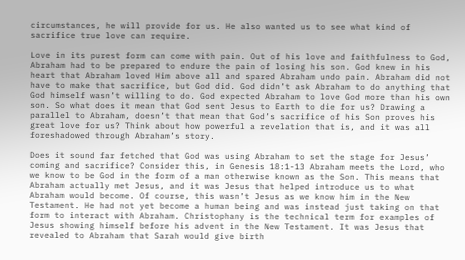circumstances, he will provide for us. He also wanted us to see what kind of sacrifice true love can require.

Love in its purest form can come with pain. Out of his love and faithfulness to God, Abraham had to be prepared to endure the pain of losing his son. God knew in his heart that Abraham loved Him above all and spared Abraham undo pain. Abraham did not have to make that sacrifice, but God did. God didn’t ask Abraham to do anything that God himself wasn’t willing to do. God expected Abraham to love God more than his own son. So what does it mean that God sent Jesus to Earth to die for us? Drawing a parallel to Abraham, doesn’t that mean that God’s sacrifice of his Son proves his great love for us? Think about how powerful a revelation that is, and it was all foreshadowed through Abraham’s story.

Does it sound far fetched that God was using Abraham to set the stage for Jesus’ coming and sacrifice? Consider this, in Genesis 18:1-13 Abraham meets the Lord, who we know to be God in the form of a man otherwise known as the Son. This means that Abraham actually met Jesus, and it was Jesus that helped introduce us to what Abraham would become. Of course, this wasn’t Jesus as we know him in the New Testament. He had not yet become a human being and was instead just taking on that form to interact with Abraham. Christophany is the technical term for examples of Jesus showing himself before his advent in the New Testament. It was Jesus that revealed to Abraham that Sarah would give birth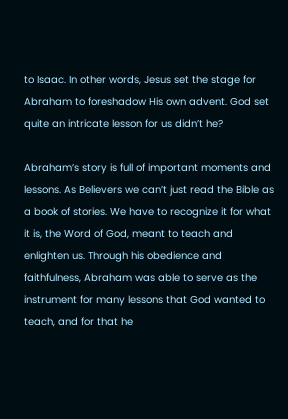to Isaac. In other words, Jesus set the stage for Abraham to foreshadow His own advent. God set quite an intricate lesson for us didn’t he?

Abraham’s story is full of important moments and lessons. As Believers we can’t just read the Bible as a book of stories. We have to recognize it for what it is, the Word of God, meant to teach and enlighten us. Through his obedience and faithfulness, Abraham was able to serve as the instrument for many lessons that God wanted to teach, and for that he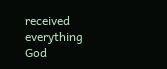received everything God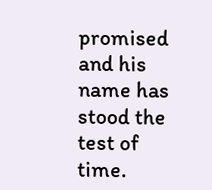promised and his name has stood the test of time.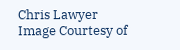Chris Lawyer
Image Courtesy of